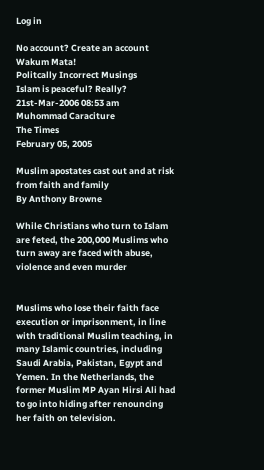Log in

No account? Create an account
Wakum Mata!
Politcally Incorrect Musings
Islam is peaceful? Really?
21st-Mar-2006 08:53 am
Muhommad Caraciture
The Times
February 05, 2005

Muslim apostates cast out and at risk from faith and family
By Anthony Browne

While Christians who turn to Islam are feted, the 200,000 Muslims who turn away are faced with abuse, violence and even murder


Muslims who lose their faith face execution or imprisonment, in line with traditional Muslim teaching, in many Islamic countries, including Saudi Arabia, Pakistan, Egypt and Yemen. In the Netherlands, the former Muslim MP Ayan Hirsi Ali had to go into hiding after renouncing her faith on television.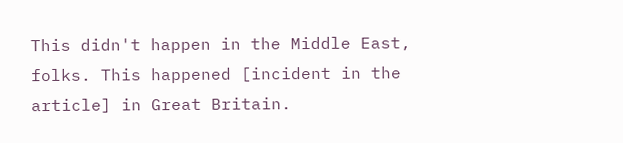This didn't happen in the Middle East, folks. This happened [incident in the article] in Great Britain.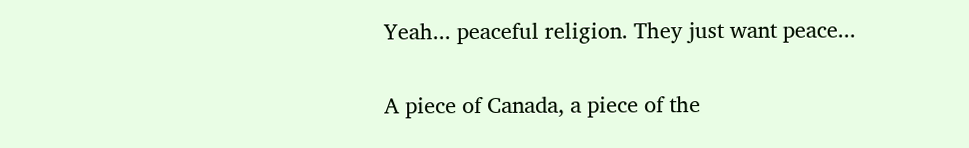Yeah... peaceful religion. They just want peace...

A piece of Canada, a piece of the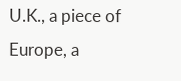U.K., a piece of Europe, a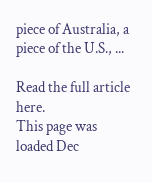piece of Australia, a piece of the U.S., ...

Read the full article here.
This page was loaded Dec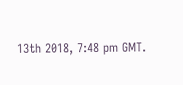13th 2018, 7:48 pm GMT.